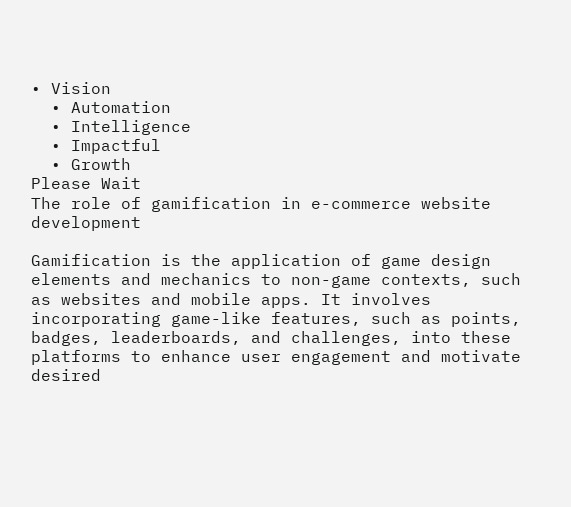• Vision
  • Automation
  • Intelligence
  • Impactful
  • Growth
Please Wait
The role of gamification in e-commerce website development

Gamification is the application of game design elements and mechanics to non-game contexts, such as websites and mobile apps. It involves incorporating game-like features, such as points, badges, leaderboards, and challenges, into these platforms to enhance user engagement and motivate desired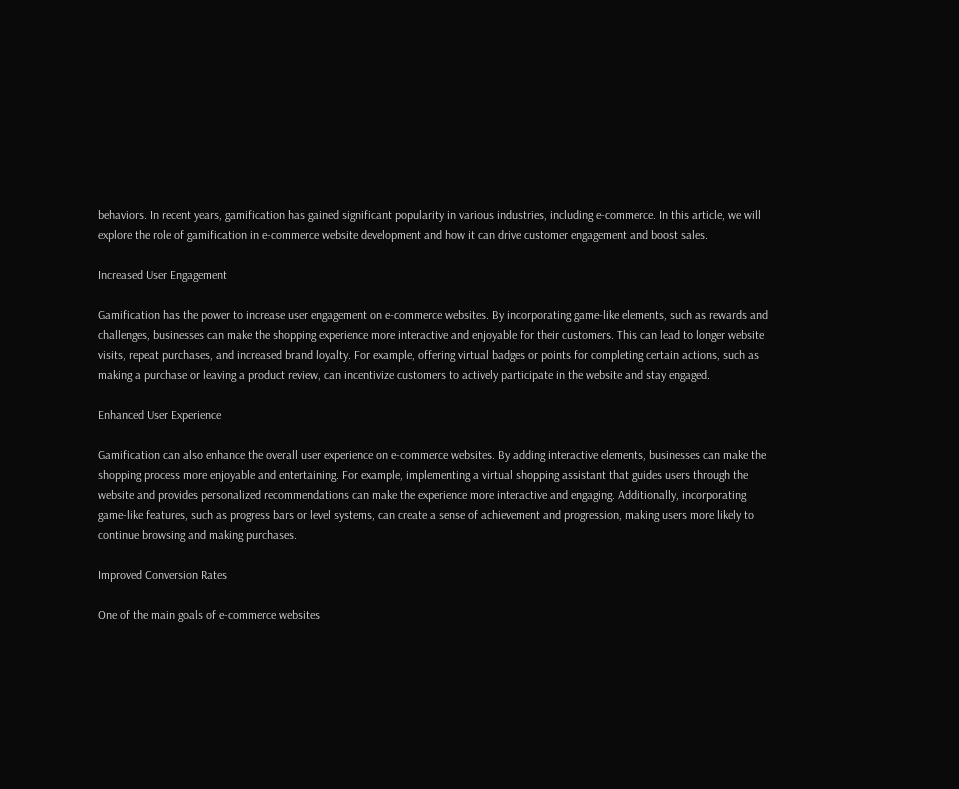behaviors. In recent years, gamification has gained significant popularity in various industries, including e-commerce. In this article, we will explore the role of gamification in e-commerce website development and how it can drive customer engagement and boost sales.

Increased User Engagement

Gamification has the power to increase user engagement on e-commerce websites. By incorporating game-like elements, such as rewards and challenges, businesses can make the shopping experience more interactive and enjoyable for their customers. This can lead to longer website visits, repeat purchases, and increased brand loyalty. For example, offering virtual badges or points for completing certain actions, such as making a purchase or leaving a product review, can incentivize customers to actively participate in the website and stay engaged.

Enhanced User Experience

Gamification can also enhance the overall user experience on e-commerce websites. By adding interactive elements, businesses can make the shopping process more enjoyable and entertaining. For example, implementing a virtual shopping assistant that guides users through the website and provides personalized recommendations can make the experience more interactive and engaging. Additionally, incorporating game-like features, such as progress bars or level systems, can create a sense of achievement and progression, making users more likely to continue browsing and making purchases.

Improved Conversion Rates

One of the main goals of e-commerce websites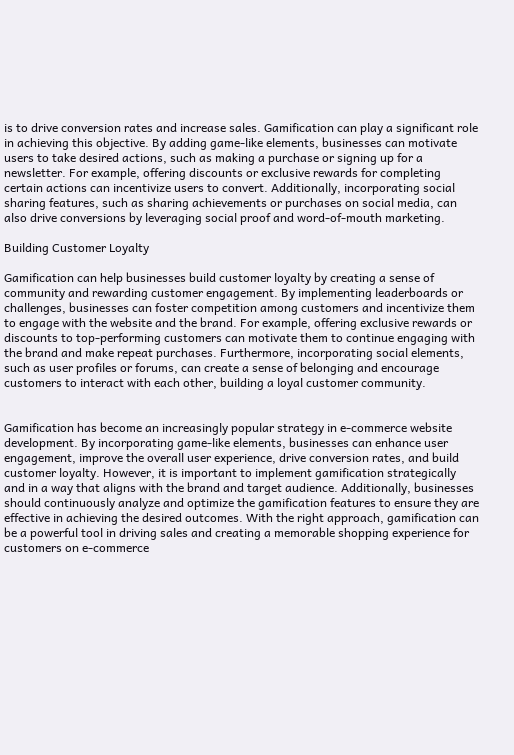is to drive conversion rates and increase sales. Gamification can play a significant role in achieving this objective. By adding game-like elements, businesses can motivate users to take desired actions, such as making a purchase or signing up for a newsletter. For example, offering discounts or exclusive rewards for completing certain actions can incentivize users to convert. Additionally, incorporating social sharing features, such as sharing achievements or purchases on social media, can also drive conversions by leveraging social proof and word-of-mouth marketing.

Building Customer Loyalty

Gamification can help businesses build customer loyalty by creating a sense of community and rewarding customer engagement. By implementing leaderboards or challenges, businesses can foster competition among customers and incentivize them to engage with the website and the brand. For example, offering exclusive rewards or discounts to top-performing customers can motivate them to continue engaging with the brand and make repeat purchases. Furthermore, incorporating social elements, such as user profiles or forums, can create a sense of belonging and encourage customers to interact with each other, building a loyal customer community.


Gamification has become an increasingly popular strategy in e-commerce website development. By incorporating game-like elements, businesses can enhance user engagement, improve the overall user experience, drive conversion rates, and build customer loyalty. However, it is important to implement gamification strategically and in a way that aligns with the brand and target audience. Additionally, businesses should continuously analyze and optimize the gamification features to ensure they are effective in achieving the desired outcomes. With the right approach, gamification can be a powerful tool in driving sales and creating a memorable shopping experience for customers on e-commerce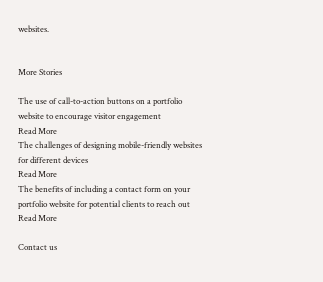websites.


More Stories

The use of call-to-action buttons on a portfolio website to encourage visitor engagement
Read More
The challenges of designing mobile-friendly websites for different devices
Read More
The benefits of including a contact form on your portfolio website for potential clients to reach out
Read More

Contact us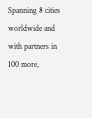Spanning 8 cities worldwide and with partners in 100 more,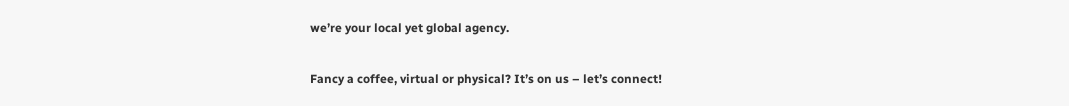we’re your local yet global agency.

Fancy a coffee, virtual or physical? It’s on us – let’s connect!